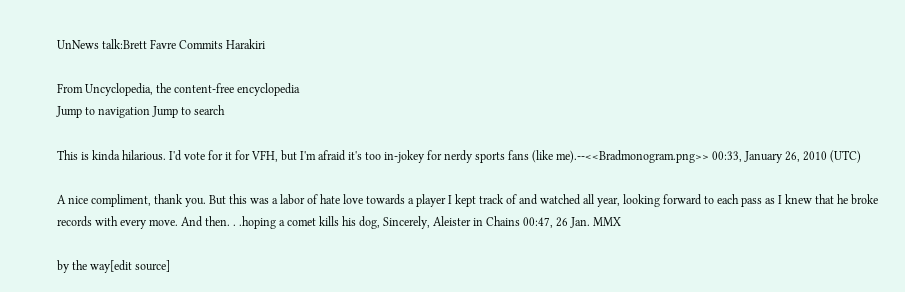UnNews talk:Brett Favre Commits Harakiri

From Uncyclopedia, the content-free encyclopedia
Jump to navigation Jump to search

This is kinda hilarious. I'd vote for it for VFH, but I'm afraid it's too in-jokey for nerdy sports fans (like me).--<<Bradmonogram.png>> 00:33, January 26, 2010 (UTC)

A nice compliment, thank you. But this was a labor of hate love towards a player I kept track of and watched all year, looking forward to each pass as I knew that he broke records with every move. And then. . .hoping a comet kills his dog, Sincerely, Aleister in Chains 00:47, 26 Jan. MMX

by the way[edit source]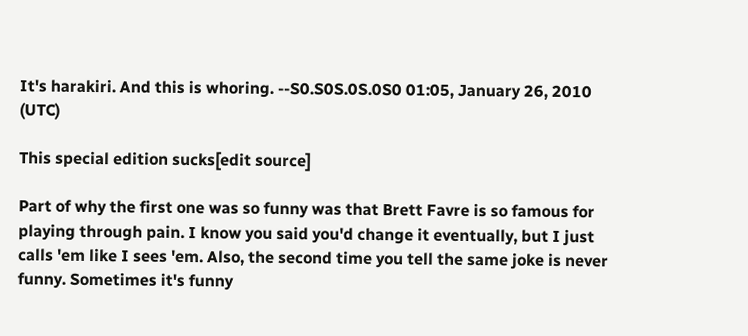It's harakiri. And this is whoring. --S0.S0S.0S.0S0 01:05, January 26, 2010 (UTC)

This special edition sucks[edit source]

Part of why the first one was so funny was that Brett Favre is so famous for playing through pain. I know you said you'd change it eventually, but I just calls 'em like I sees 'em. Also, the second time you tell the same joke is never funny. Sometimes it's funny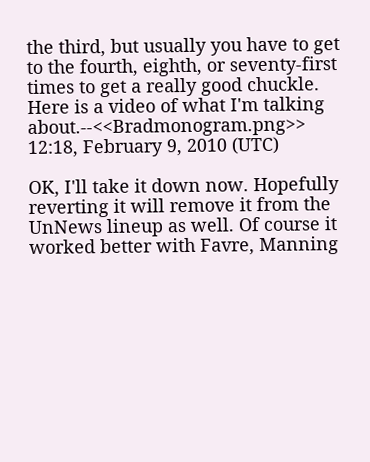the third, but usually you have to get to the fourth, eighth, or seventy-first times to get a really good chuckle. Here is a video of what I'm talking about.--<<Bradmonogram.png>> 12:18, February 9, 2010 (UTC)

OK, I'll take it down now. Hopefully reverting it will remove it from the UnNews lineup as well. Of course it worked better with Favre, Manning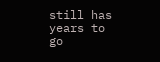still has years to go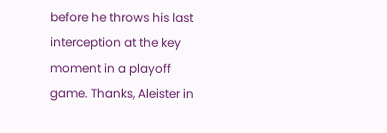before he throws his last interception at the key moment in a playoff game. Thanks, Aleister in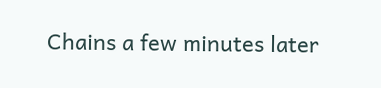Chains a few minutes later